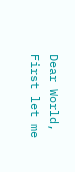Dear World, First let me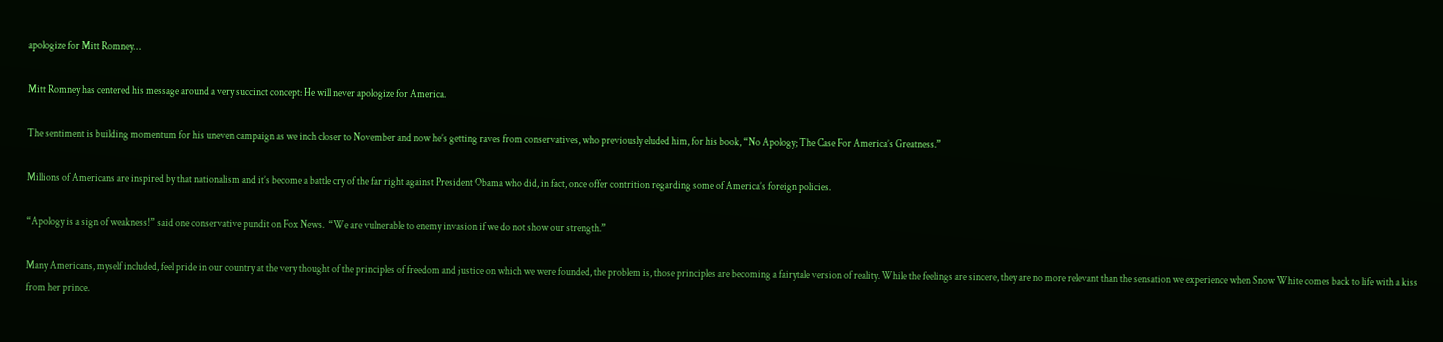apologize for Mitt Romney…

Mitt Romney has centered his message around a very succinct concept: He will never apologize for America.

The sentiment is building momentum for his uneven campaign as we inch closer to November and now he’s getting raves from conservatives, who previously eluded him, for his book, “No Apology; The Case For America’s Greatness.”

Millions of Americans are inspired by that nationalism and it’s become a battle cry of the far right against President Obama who did, in fact, once offer contrition regarding some of America’s foreign policies.

“Apology is a sign of weakness!” said one conservative pundit on Fox News.  “We are vulnerable to enemy invasion if we do not show our strength.”

Many Americans, myself included, feel pride in our country at the very thought of the principles of freedom and justice on which we were founded, the problem is, those principles are becoming a fairytale version of reality. While the feelings are sincere, they are no more relevant than the sensation we experience when Snow White comes back to life with a kiss from her prince.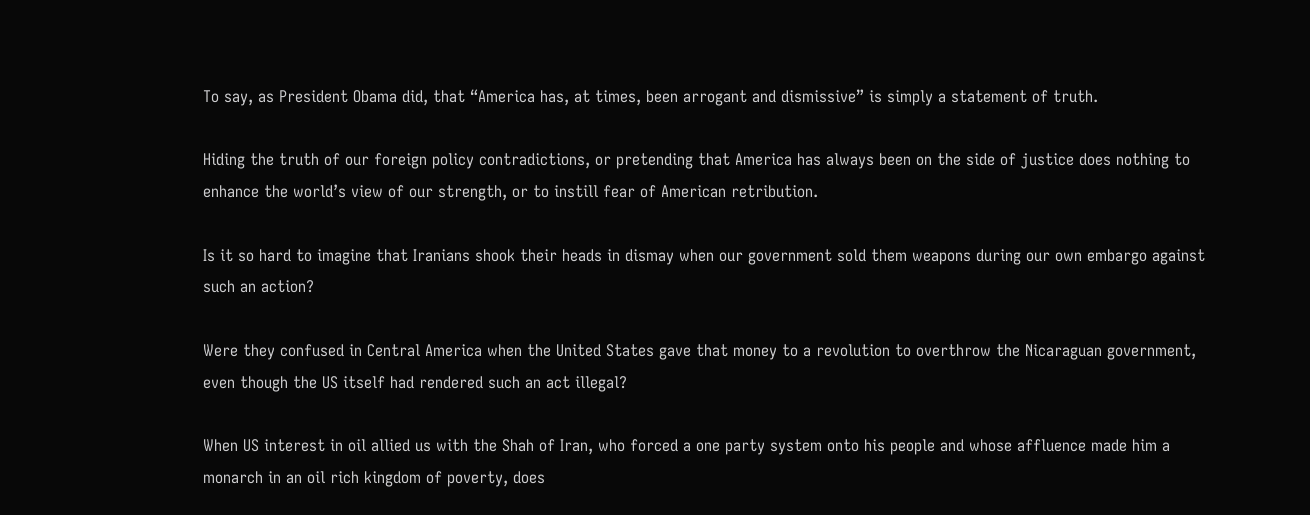To say, as President Obama did, that “America has, at times, been arrogant and dismissive” is simply a statement of truth.

Hiding the truth of our foreign policy contradictions, or pretending that America has always been on the side of justice does nothing to enhance the world’s view of our strength, or to instill fear of American retribution.

Is it so hard to imagine that Iranians shook their heads in dismay when our government sold them weapons during our own embargo against such an action?

Were they confused in Central America when the United States gave that money to a revolution to overthrow the Nicaraguan government, even though the US itself had rendered such an act illegal?

When US interest in oil allied us with the Shah of Iran, who forced a one party system onto his people and whose affluence made him a monarch in an oil rich kingdom of poverty, does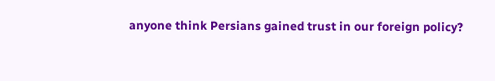anyone think Persians gained trust in our foreign policy?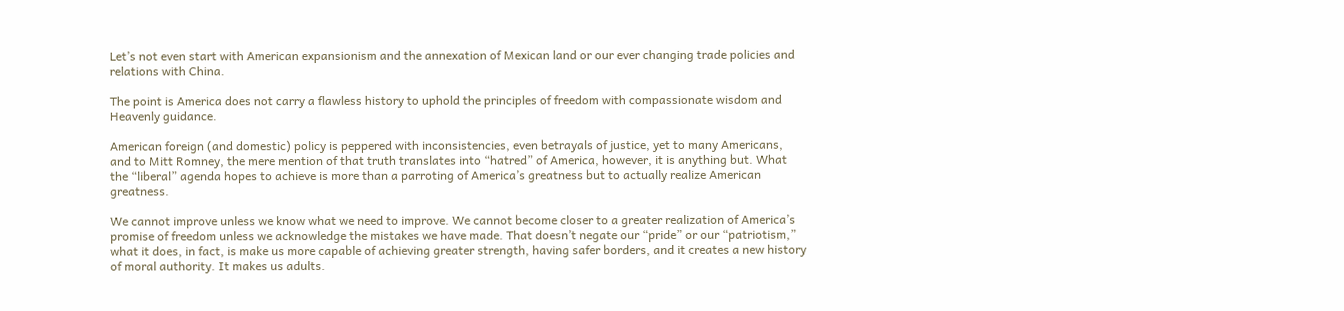Let’s not even start with American expansionism and the annexation of Mexican land or our ever changing trade policies and relations with China.

The point is America does not carry a flawless history to uphold the principles of freedom with compassionate wisdom and Heavenly guidance.

American foreign (and domestic) policy is peppered with inconsistencies, even betrayals of justice, yet to many Americans, and to Mitt Romney, the mere mention of that truth translates into “hatred” of America, however, it is anything but. What the “liberal” agenda hopes to achieve is more than a parroting of America’s greatness but to actually realize American greatness.

We cannot improve unless we know what we need to improve. We cannot become closer to a greater realization of America’s promise of freedom unless we acknowledge the mistakes we have made. That doesn’t negate our “pride” or our “patriotism,” what it does, in fact, is make us more capable of achieving greater strength, having safer borders, and it creates a new history of moral authority. It makes us adults.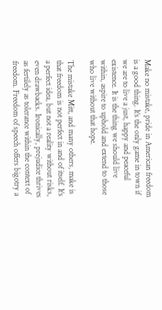Make no mistake, pride in American freedom is a good thing. It’s the only game in town if we are to live a just, happy and peaceful existence. It is the thing we should live within, aspire to uphold and extend to those who live without that hope.

The mistake Mitt, and many others, make is that freedom is not perfect in and of itself. It’s a perfect idea, but not a reality without risks, even drawbacks. Ironically, prejudice thrives as fertilely as tolerance within the context of freedom. Freedom of speech offers bigotry a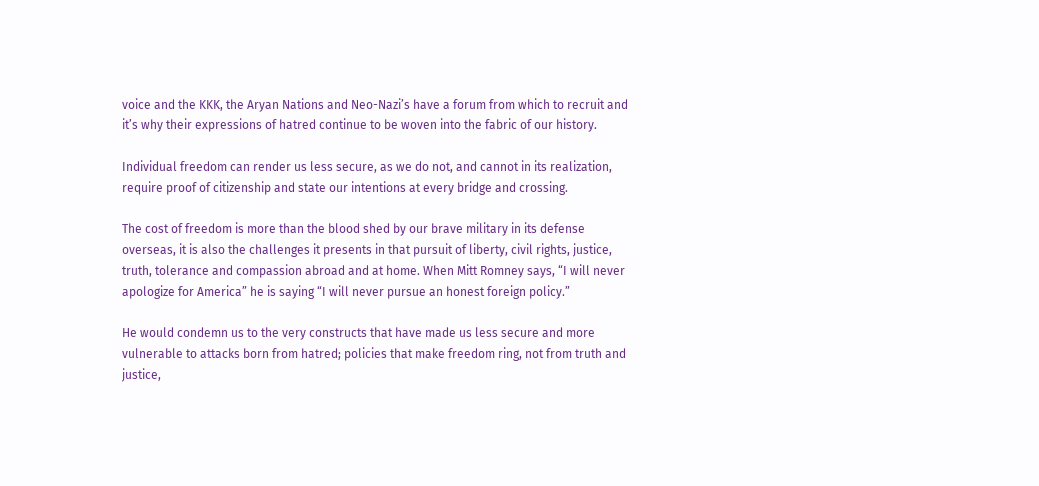voice and the KKK, the Aryan Nations and Neo-Nazi’s have a forum from which to recruit and it’s why their expressions of hatred continue to be woven into the fabric of our history.

Individual freedom can render us less secure, as we do not, and cannot in its realization, require proof of citizenship and state our intentions at every bridge and crossing.

The cost of freedom is more than the blood shed by our brave military in its defense overseas, it is also the challenges it presents in that pursuit of liberty, civil rights, justice, truth, tolerance and compassion abroad and at home. When Mitt Romney says, “I will never apologize for America” he is saying “I will never pursue an honest foreign policy.”

He would condemn us to the very constructs that have made us less secure and more vulnerable to attacks born from hatred; policies that make freedom ring, not from truth and justice,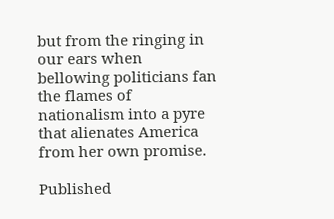but from the ringing in our ears when bellowing politicians fan the flames of nationalism into a pyre that alienates America from her own promise.

Published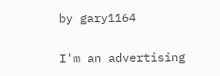by gary1164

I'm an advertising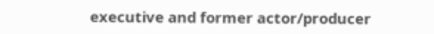executive and former actor/producer